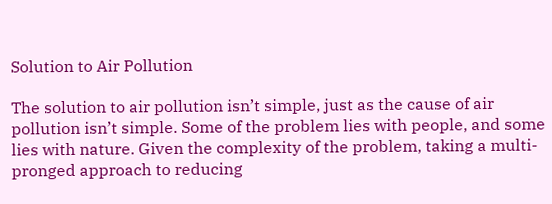Solution to Air Pollution

The solution to air pollution isn’t simple, just as the cause of air pollution isn’t simple. Some of the problem lies with people, and some lies with nature. Given the complexity of the problem, taking a multi-pronged approach to reducing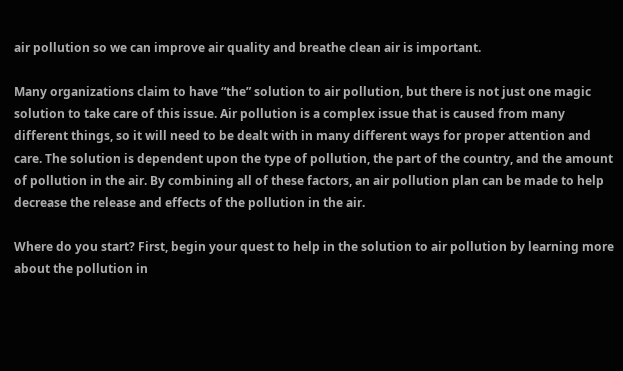air pollution so we can improve air quality and breathe clean air is important.

Many organizations claim to have “the” solution to air pollution, but there is not just one magic solution to take care of this issue. Air pollution is a complex issue that is caused from many different things, so it will need to be dealt with in many different ways for proper attention and care. The solution is dependent upon the type of pollution, the part of the country, and the amount of pollution in the air. By combining all of these factors, an air pollution plan can be made to help decrease the release and effects of the pollution in the air.

Where do you start? First, begin your quest to help in the solution to air pollution by learning more about the pollution in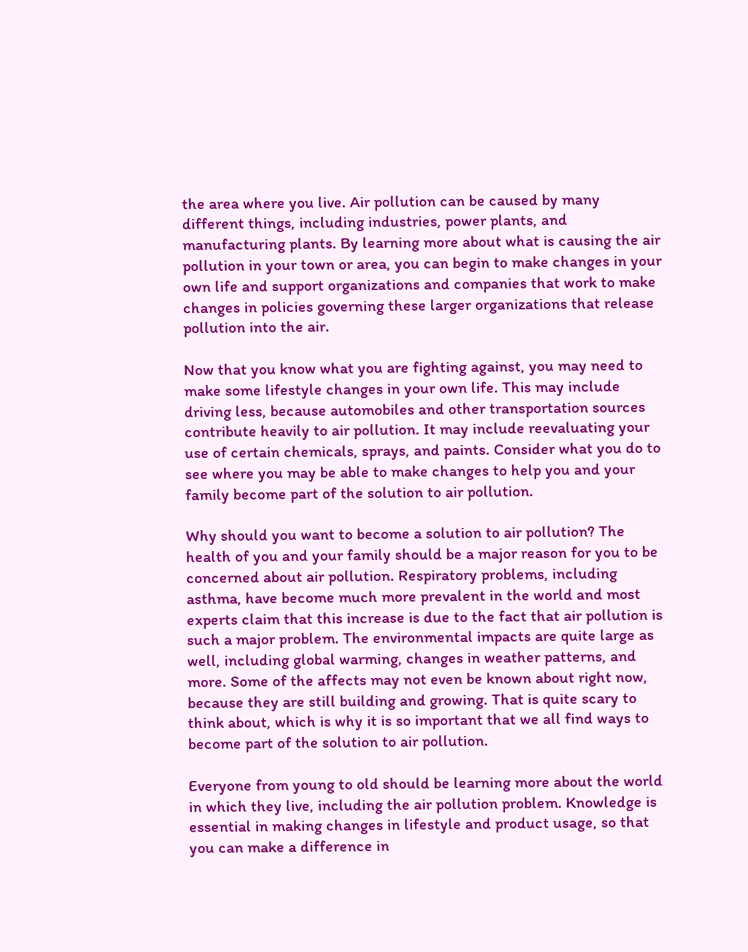the area where you live. Air pollution can be caused by many different things, including industries, power plants, and manufacturing plants. By learning more about what is causing the air pollution in your town or area, you can begin to make changes in your own life and support organizations and companies that work to make changes in policies governing these larger organizations that release pollution into the air.

Now that you know what you are fighting against, you may need to make some lifestyle changes in your own life. This may include driving less, because automobiles and other transportation sources contribute heavily to air pollution. It may include reevaluating your use of certain chemicals, sprays, and paints. Consider what you do to see where you may be able to make changes to help you and your family become part of the solution to air pollution.

Why should you want to become a solution to air pollution? The health of you and your family should be a major reason for you to be concerned about air pollution. Respiratory problems, including asthma, have become much more prevalent in the world and most experts claim that this increase is due to the fact that air pollution is such a major problem. The environmental impacts are quite large as well, including global warming, changes in weather patterns, and more. Some of the affects may not even be known about right now, because they are still building and growing. That is quite scary to think about, which is why it is so important that we all find ways to become part of the solution to air pollution.

Everyone from young to old should be learning more about the world in which they live, including the air pollution problem. Knowledge is essential in making changes in lifestyle and product usage, so that you can make a difference in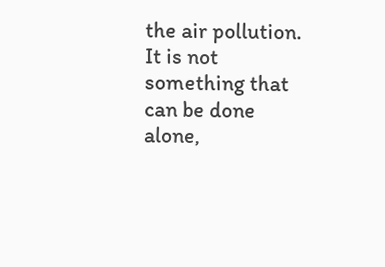the air pollution. It is not something that can be done alone,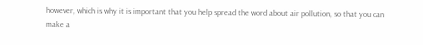however, which is why it is important that you help spread the word about air pollution, so that you can make a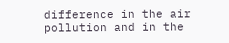difference in the air pollution and in the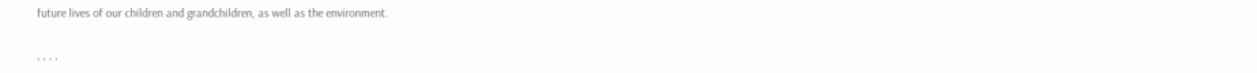future lives of our children and grandchildren, as well as the environment.

, , , ,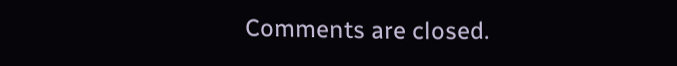Comments are closed.